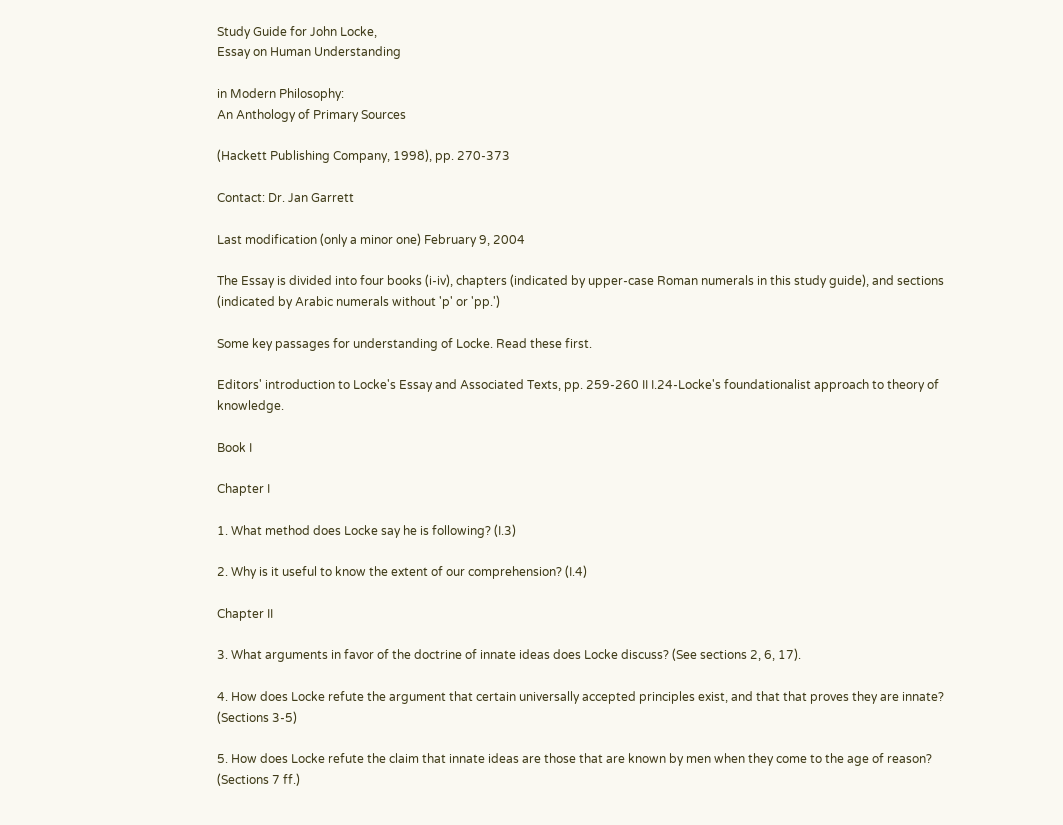Study Guide for John Locke,
Essay on Human Understanding

in Modern Philosophy:
An Anthology of Primary Sources

(Hackett Publishing Company, 1998), pp. 270-373

Contact: Dr. Jan Garrett

Last modification (only a minor one) February 9, 2004

The Essay is divided into four books (i-iv), chapters (indicated by upper-case Roman numerals in this study guide), and sections (indicated by Arabic numerals without 'p' or 'pp.')

Some key passages for understanding of Locke. Read these first.

Editors' introduction to Locke's Essay and Associated Texts, pp. 259-260 II I.24-Locke's foundationalist approach to theory of knowledge.

Book I

Chapter I

1. What method does Locke say he is following? (I.3)

2. Why is it useful to know the extent of our comprehension? (I.4)

Chapter II

3. What arguments in favor of the doctrine of innate ideas does Locke discuss? (See sections 2, 6, 17).

4. How does Locke refute the argument that certain universally accepted principles exist, and that that proves they are innate? (Sections 3-5)

5. How does Locke refute the claim that innate ideas are those that are known by men when they come to the age of reason? (Sections 7 ff.)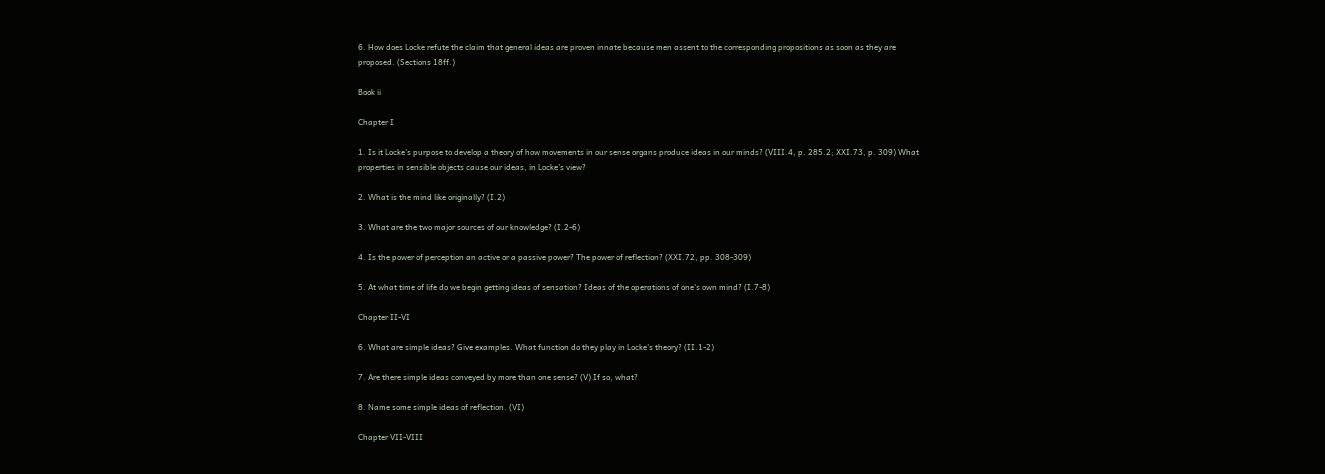6. How does Locke refute the claim that general ideas are proven innate because men assent to the corresponding propositions as soon as they are proposed. (Sections 18ff.)

Book ii

Chapter I

1. Is it Locke's purpose to develop a theory of how movements in our sense organs produce ideas in our minds? (VIII.4, p. 285.2; XXI.73, p. 309) What properties in sensible objects cause our ideas, in Locke's view?

2. What is the mind like originally? (I.2)

3. What are the two major sources of our knowledge? (I.2-6)

4. Is the power of perception an active or a passive power? The power of reflection? (XXI.72, pp. 308-309)

5. At what time of life do we begin getting ideas of sensation? Ideas of the operations of one's own mind? (I.7-8)

Chapter II-VI

6. What are simple ideas? Give examples. What function do they play in Locke's theory? (II.1-2)

7. Are there simple ideas conveyed by more than one sense? (V) If so, what?

8. Name some simple ideas of reflection. (VI)

Chapter VII-VIII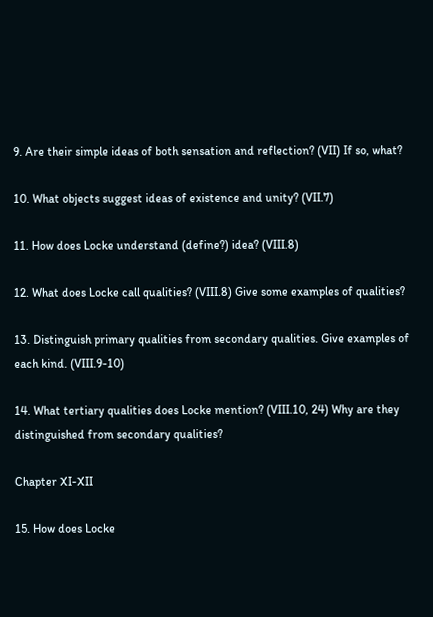9. Are their simple ideas of both sensation and reflection? (VII) If so, what?

10. What objects suggest ideas of existence and unity? (VII.7)

11. How does Locke understand (define?) idea? (VIII.8)

12. What does Locke call qualities? (VIII.8) Give some examples of qualities?

13. Distinguish primary qualities from secondary qualities. Give examples of each kind. (VIII.9-10)

14. What tertiary qualities does Locke mention? (VIII.10, 24) Why are they distinguished from secondary qualities?

Chapter XI-XII

15. How does Locke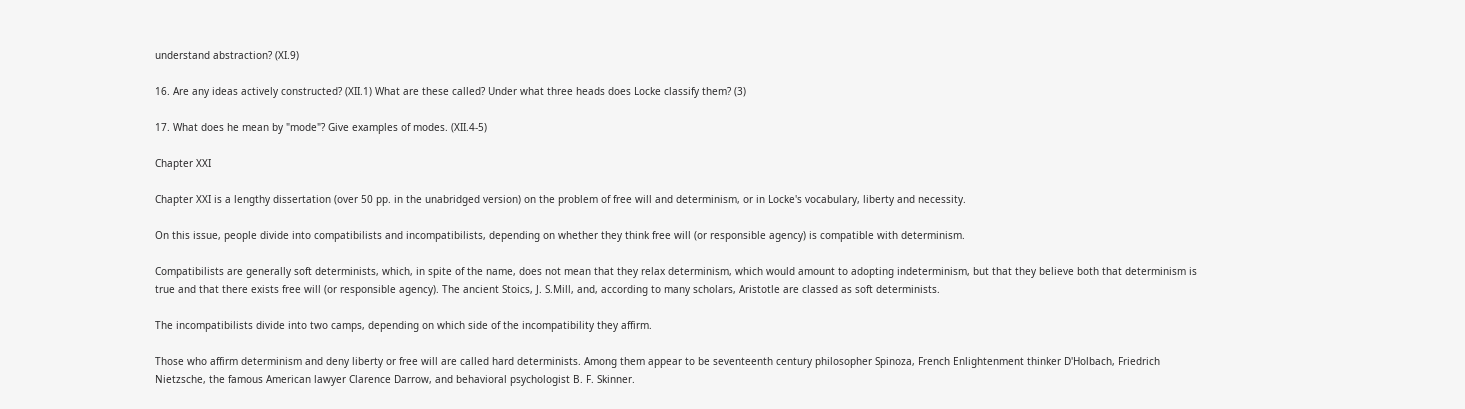understand abstraction? (XI.9)

16. Are any ideas actively constructed? (XII.1) What are these called? Under what three heads does Locke classify them? (3)

17. What does he mean by "mode"? Give examples of modes. (XII.4-5)

Chapter XXI

Chapter XXI is a lengthy dissertation (over 50 pp. in the unabridged version) on the problem of free will and determinism, or in Locke's vocabulary, liberty and necessity.

On this issue, people divide into compatibilists and incompatibilists, depending on whether they think free will (or responsible agency) is compatible with determinism.

Compatibilists are generally soft determinists, which, in spite of the name, does not mean that they relax determinism, which would amount to adopting indeterminism, but that they believe both that determinism is true and that there exists free will (or responsible agency). The ancient Stoics, J. S.Mill, and, according to many scholars, Aristotle are classed as soft determinists.

The incompatibilists divide into two camps, depending on which side of the incompatibility they affirm.

Those who affirm determinism and deny liberty or free will are called hard determinists. Among them appear to be seventeenth century philosopher Spinoza, French Enlightenment thinker D'Holbach, Friedrich Nietzsche, the famous American lawyer Clarence Darrow, and behavioral psychologist B. F. Skinner.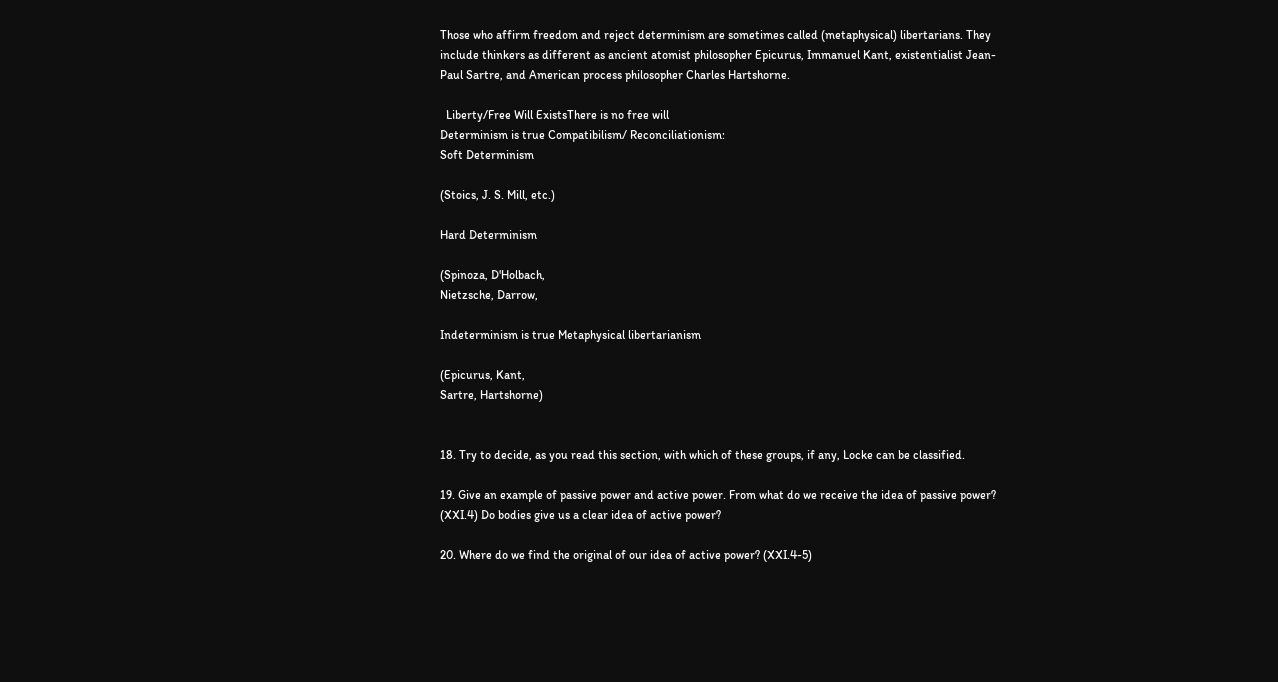Those who affirm freedom and reject determinism are sometimes called (metaphysical) libertarians. They include thinkers as different as ancient atomist philosopher Epicurus, Immanuel Kant, existentialist Jean-Paul Sartre, and American process philosopher Charles Hartshorne.

  Liberty/Free Will ExistsThere is no free will
Determinism is true Compatibilism/ Reconciliationism:
Soft Determinism

(Stoics, J. S. Mill, etc.)

Hard Determinism

(Spinoza, D'Holbach,
Nietzsche, Darrow,

Indeterminism is true Metaphysical libertarianism

(Epicurus, Kant,
Sartre, Hartshorne)


18. Try to decide, as you read this section, with which of these groups, if any, Locke can be classified.

19. Give an example of passive power and active power. From what do we receive the idea of passive power? (XXI.4) Do bodies give us a clear idea of active power?

20. Where do we find the original of our idea of active power? (XXI.4-5)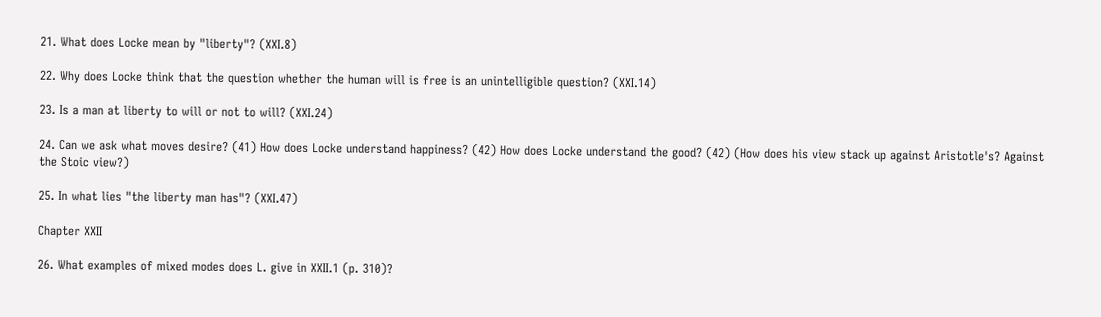21. What does Locke mean by "liberty"? (XXI.8)

22. Why does Locke think that the question whether the human will is free is an unintelligible question? (XXI.14)

23. Is a man at liberty to will or not to will? (XXI.24)

24. Can we ask what moves desire? (41) How does Locke understand happiness? (42) How does Locke understand the good? (42) (How does his view stack up against Aristotle's? Against the Stoic view?)

25. In what lies "the liberty man has"? (XXI.47)

Chapter XXII

26. What examples of mixed modes does L. give in XXII.1 (p. 310)?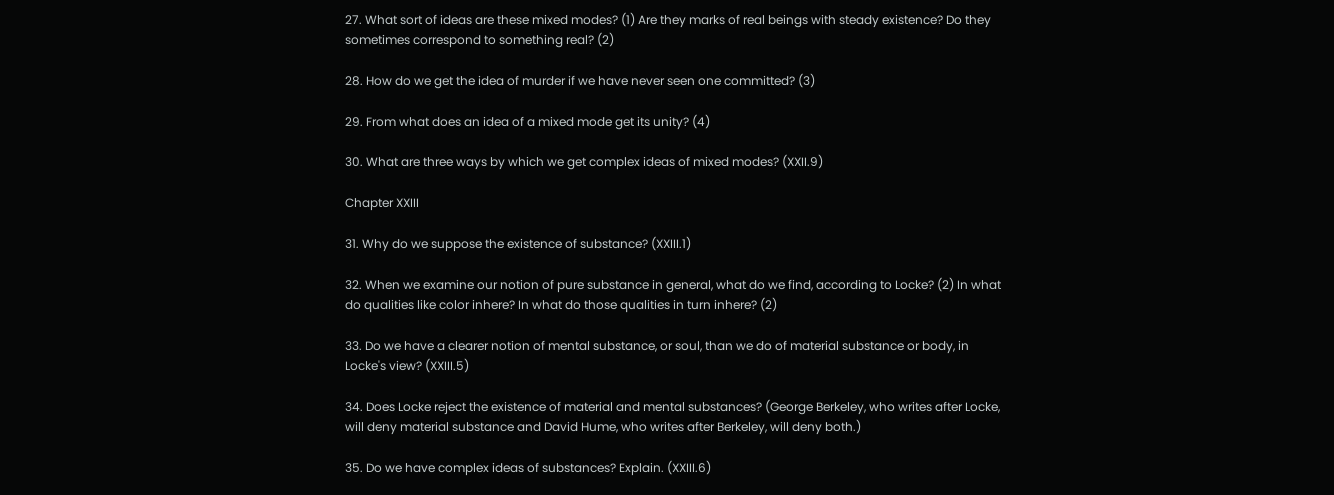27. What sort of ideas are these mixed modes? (1) Are they marks of real beings with steady existence? Do they sometimes correspond to something real? (2)

28. How do we get the idea of murder if we have never seen one committed? (3)

29. From what does an idea of a mixed mode get its unity? (4)

30. What are three ways by which we get complex ideas of mixed modes? (XXII.9)

Chapter XXIII

31. Why do we suppose the existence of substance? (XXIII.1)

32. When we examine our notion of pure substance in general, what do we find, according to Locke? (2) In what do qualities like color inhere? In what do those qualities in turn inhere? (2)

33. Do we have a clearer notion of mental substance, or soul, than we do of material substance or body, in Locke's view? (XXIII.5)

34. Does Locke reject the existence of material and mental substances? (George Berkeley, who writes after Locke, will deny material substance and David Hume, who writes after Berkeley, will deny both.)

35. Do we have complex ideas of substances? Explain. (XXIII.6)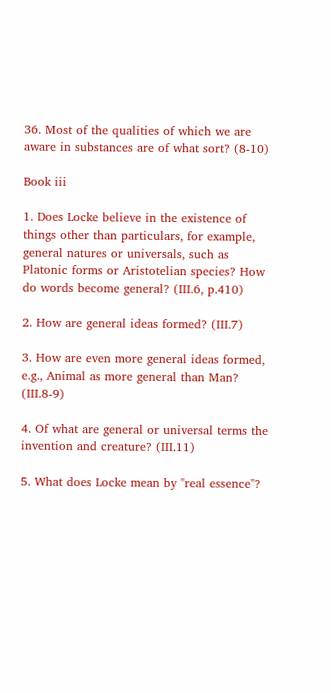36. Most of the qualities of which we are aware in substances are of what sort? (8-10)

Book iii

1. Does Locke believe in the existence of things other than particulars, for example, general natures or universals, such as Platonic forms or Aristotelian species? How do words become general? (III.6, p.410)

2. How are general ideas formed? (III.7)

3. How are even more general ideas formed, e.g., Animal as more general than Man? (III.8-9)

4. Of what are general or universal terms the invention and creature? (III.11)

5. What does Locke mean by "real essence"?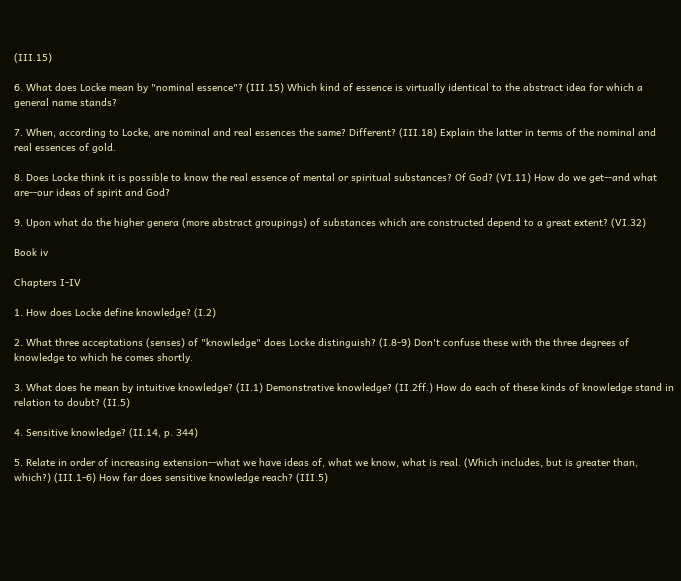(III.15)

6. What does Locke mean by "nominal essence"? (III.15) Which kind of essence is virtually identical to the abstract idea for which a general name stands?

7. When, according to Locke, are nominal and real essences the same? Different? (III.18) Explain the latter in terms of the nominal and real essences of gold.

8. Does Locke think it is possible to know the real essence of mental or spiritual substances? Of God? (VI.11) How do we get--and what are--our ideas of spirit and God?

9. Upon what do the higher genera (more abstract groupings) of substances which are constructed depend to a great extent? (VI.32)

Book iv

Chapters I-IV

1. How does Locke define knowledge? (I.2)

2. What three acceptations (senses) of "knowledge" does Locke distinguish? (I.8-9) Don't confuse these with the three degrees of knowledge to which he comes shortly.

3. What does he mean by intuitive knowledge? (II.1) Demonstrative knowledge? (II.2ff.) How do each of these kinds of knowledge stand in relation to doubt? (II.5)

4. Sensitive knowledge? (II.14, p. 344)

5. Relate in order of increasing extension--what we have ideas of, what we know, what is real. (Which includes, but is greater than, which?) (III.1-6) How far does sensitive knowledge reach? (III.5)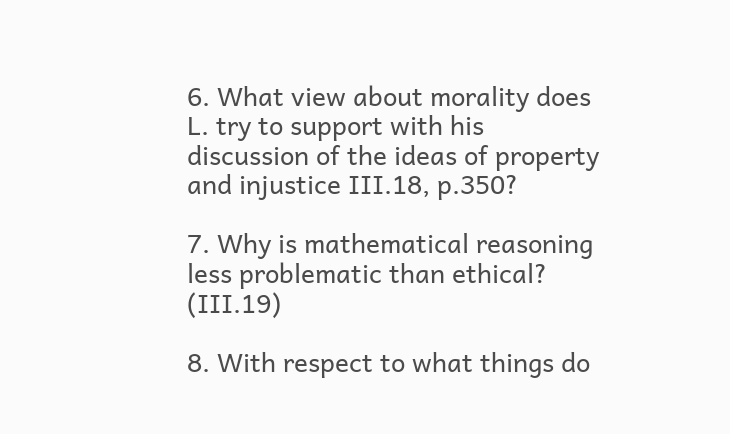6. What view about morality does L. try to support with his discussion of the ideas of property and injustice III.18, p.350?

7. Why is mathematical reasoning less problematic than ethical? (III.19)

8. With respect to what things do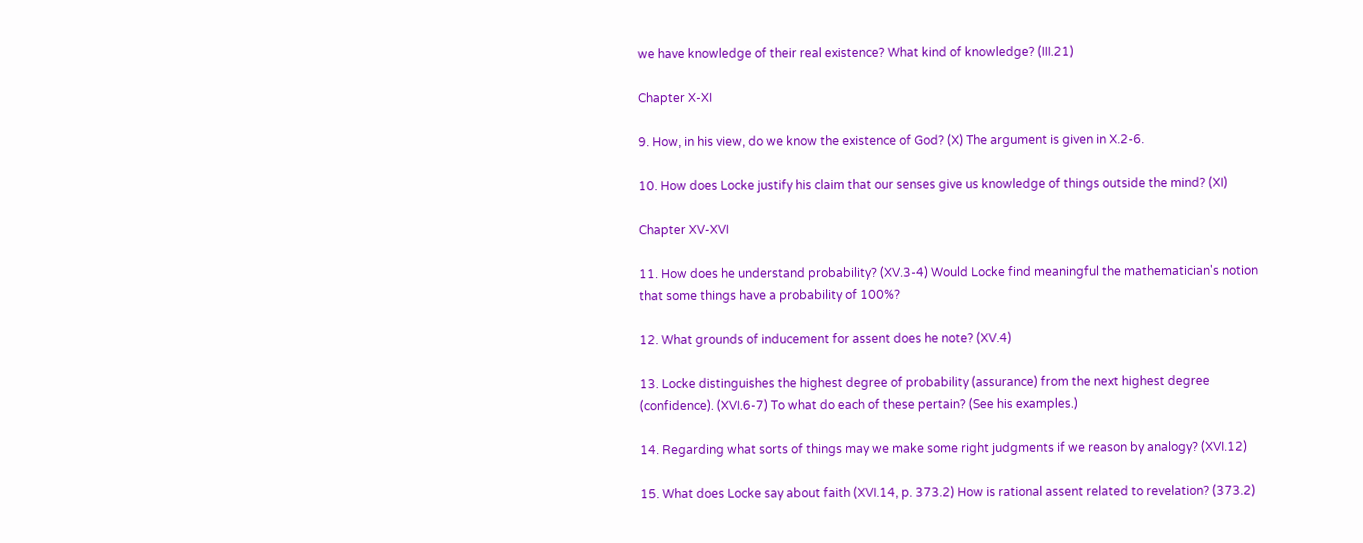we have knowledge of their real existence? What kind of knowledge? (III.21)

Chapter X-XI

9. How, in his view, do we know the existence of God? (X) The argument is given in X.2-6.

10. How does Locke justify his claim that our senses give us knowledge of things outside the mind? (XI)

Chapter XV-XVI

11. How does he understand probability? (XV.3-4) Would Locke find meaningful the mathematician's notion that some things have a probability of 100%?

12. What grounds of inducement for assent does he note? (XV.4)

13. Locke distinguishes the highest degree of probability (assurance) from the next highest degree (confidence). (XVI.6-7) To what do each of these pertain? (See his examples.)

14. Regarding what sorts of things may we make some right judgments if we reason by analogy? (XVI.12)

15. What does Locke say about faith (XVI.14, p. 373.2) How is rational assent related to revelation? (373.2)